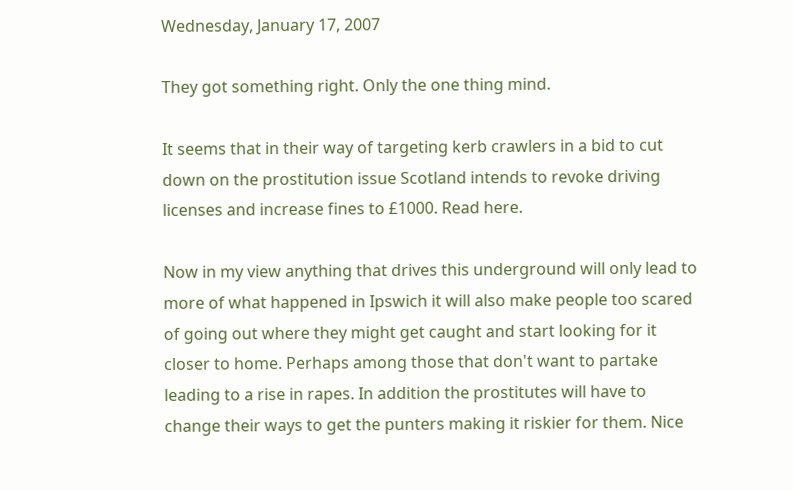Wednesday, January 17, 2007

They got something right. Only the one thing mind.

It seems that in their way of targeting kerb crawlers in a bid to cut down on the prostitution issue Scotland intends to revoke driving licenses and increase fines to £1000. Read here.

Now in my view anything that drives this underground will only lead to more of what happened in Ipswich it will also make people too scared of going out where they might get caught and start looking for it closer to home. Perhaps among those that don't want to partake leading to a rise in rapes. In addition the prostitutes will have to change their ways to get the punters making it riskier for them. Nice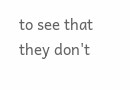to see that they don't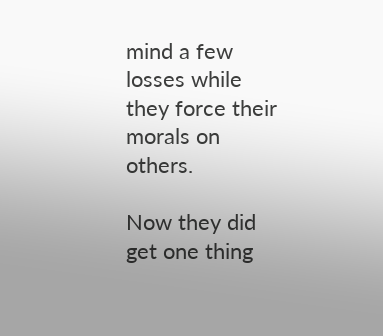mind a few losses while they force their morals on others.

Now they did get one thing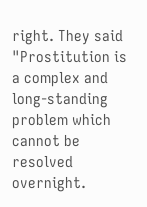right. They said "Prostitution is a complex and long-standing problem which cannot be resolved overnight.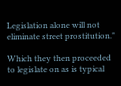Legislation alone will not eliminate street prostitution."

Which they then proceeded to legislate on as is typical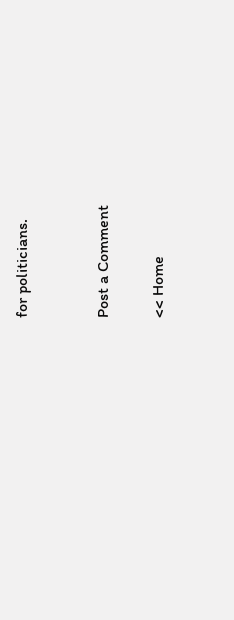for politicians.


Post a Comment

<< Home